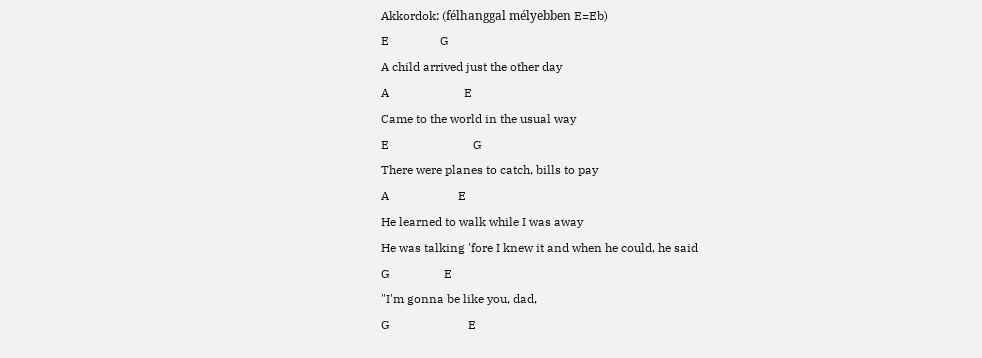Akkordok: (félhanggal mélyebben E=Eb)
E                 G
A child arrived just the other day
A                         E
Came to the world in the usual way
E                            G
There were planes to catch, bills to pay
A                       E
He learned to walk while I was away
He was talking 'fore I knew it and when he could, he said
G                  E
"I'm gonna be like you, dad,
G                          E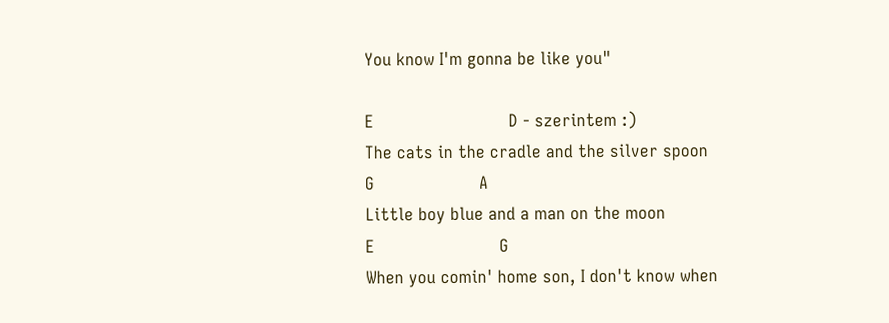You know I'm gonna be like you"

E                           D - szerintem :)
The cats in the cradle and the silver spoon
G                     A
Little boy blue and a man on the moon
E                         G
When you comin' home son, I don't know when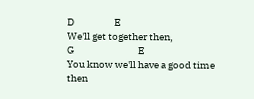D                    E
We'll get together then,
G                                E
You know we'll have a good time then